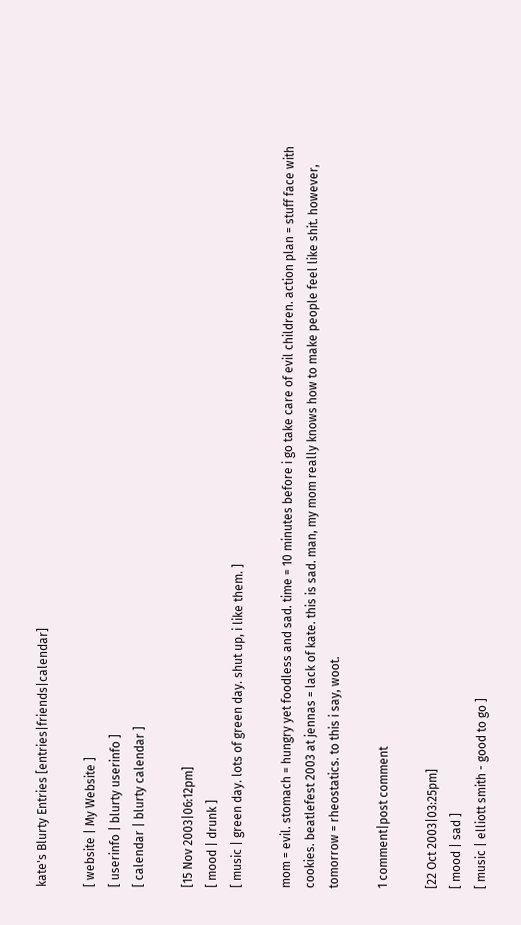kate's Blurty Entries [entries|friends|calendar]

[ website | My Website ]
[ userinfo | blurty userinfo ]
[ calendar | blurty calendar ]

[15 Nov 2003|06:12pm]
[ mood | drunk ]
[ music | green day. lots of green day. shut up, i like them. ]

mom = evil. stomach = hungry yet foodless and sad. time = 10 minutes before i go take care of evil children. action plan = stuff face with cookies. beatlefest 2003 at jennas = lack of kate. this is sad. man, my mom really knows how to make people feel like shit. however, tomorrow = rheostatics. to this i say, woot.

1 comment|post comment

[22 Oct 2003|03:25pm]
[ mood | sad ]
[ music | elliott smith - good to go ]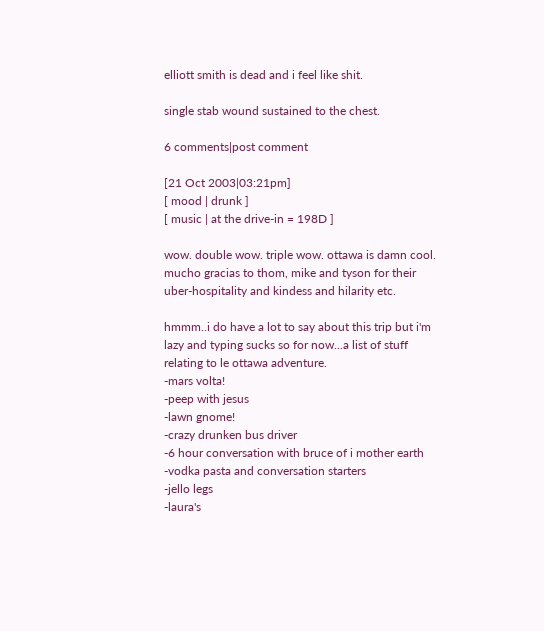elliott smith is dead and i feel like shit.

single stab wound sustained to the chest.

6 comments|post comment

[21 Oct 2003|03:21pm]
[ mood | drunk ]
[ music | at the drive-in = 198D ]

wow. double wow. triple wow. ottawa is damn cool. mucho gracias to thom, mike and tyson for their uber-hospitality and kindess and hilarity etc.

hmmm..i do have a lot to say about this trip but i'm lazy and typing sucks so for now...a list of stuff relating to le ottawa adventure.
-mars volta!
-peep with jesus
-lawn gnome!
-crazy drunken bus driver
-6 hour conversation with bruce of i mother earth
-vodka pasta and conversation starters
-jello legs
-laura's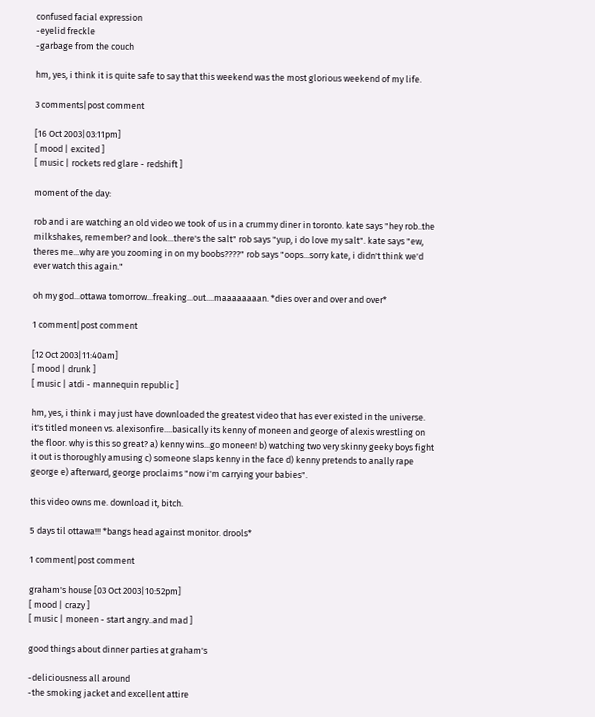confused facial expression
-eyelid freckle
-garbage from the couch

hm, yes, i think it is quite safe to say that this weekend was the most glorious weekend of my life.

3 comments|post comment

[16 Oct 2003|03:11pm]
[ mood | excited ]
[ music | rockets red glare - redshift ]

moment of the day:

rob and i are watching an old video we took of us in a crummy diner in toronto. kate says "hey rob..the milkshakes, remember? and look...there's the salt" rob says "yup, i do love my salt". kate says "ew, theres me...why are you zooming in on my boobs????" rob says "oops...sorry kate, i didn't think we'd ever watch this again."

oh my god...ottawa tomorrow...freaking...out....maaaaaaaan. *dies over and over and over*

1 comment|post comment

[12 Oct 2003|11:40am]
[ mood | drunk ]
[ music | atdi - mannequin republic ]

hm, yes, i think i may just have downloaded the greatest video that has ever existed in the universe. it's titled moneen vs. alexisonfire....basically its kenny of moneen and george of alexis wrestling on the floor. why is this so great? a) kenny wins...go moneen! b) watching two very skinny geeky boys fight it out is thoroughly amusing c) someone slaps kenny in the face d) kenny pretends to anally rape george e) afterward, george proclaims "now i'm carrying your babies".

this video owns me. download it, bitch.

5 days til ottawa!!! *bangs head against monitor. drools*

1 comment|post comment

graham's house [03 Oct 2003|10:52pm]
[ mood | crazy ]
[ music | moneen - start angry..and mad ]

good things about dinner parties at graham's

-deliciousness all around
-the smoking jacket and excellent attire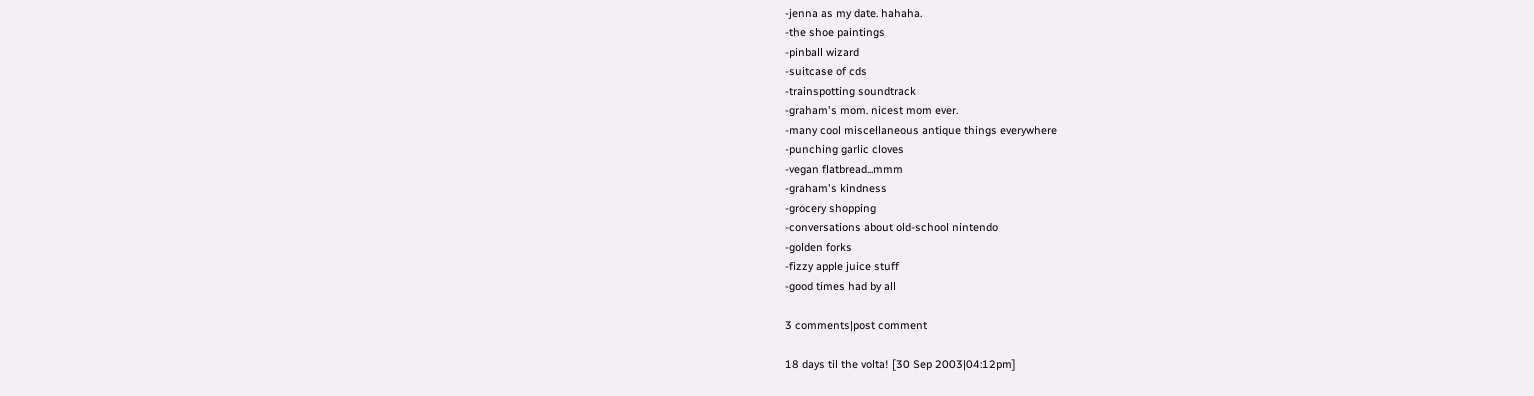-jenna as my date. hahaha.
-the shoe paintings
-pinball wizard
-suitcase of cds
-trainspotting soundtrack
-graham's mom. nicest mom ever.
-many cool miscellaneous antique things everywhere
-punching garlic cloves
-vegan flatbread...mmm
-graham's kindness
-grocery shopping
-conversations about old-school nintendo
-golden forks
-fizzy apple juice stuff
-good times had by all

3 comments|post comment

18 days til the volta! [30 Sep 2003|04:12pm]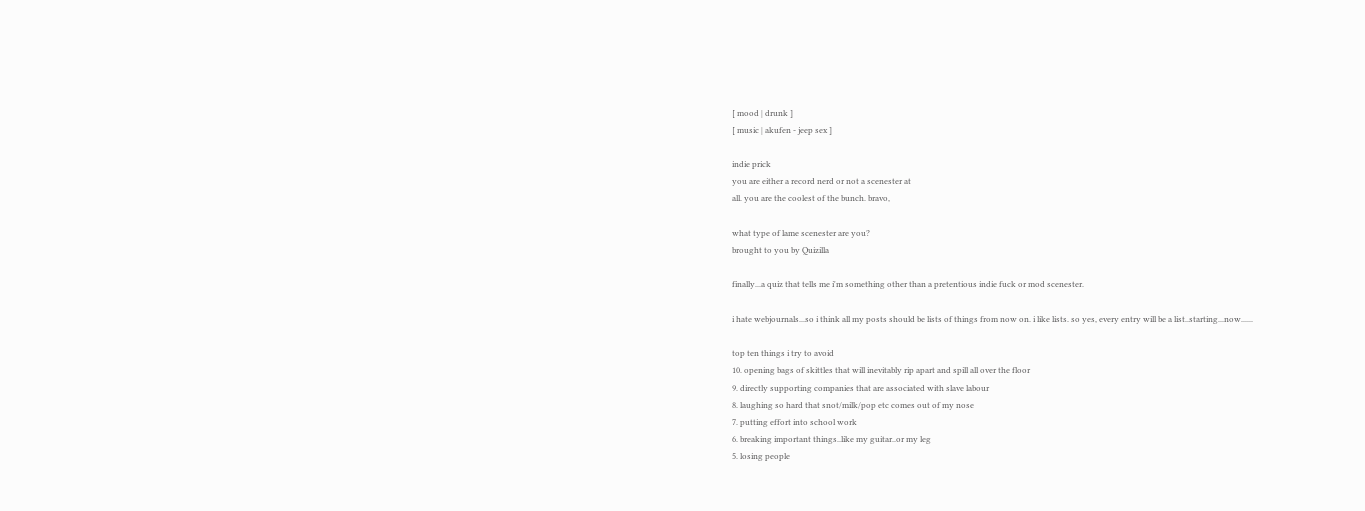[ mood | drunk ]
[ music | akufen - jeep sex ]

indie prick
you are either a record nerd or not a scenester at
all. you are the coolest of the bunch. bravo,

what type of lame scenester are you?
brought to you by Quizilla

finally...a quiz that tells me i'm something other than a pretentious indie fuck or mod scenester.

i hate webjournals...so i think all my posts should be lists of things from now on. i like lists. so yes, every entry will be a list..starting...now......

top ten things i try to avoid
10. opening bags of skittles that will inevitably rip apart and spill all over the floor
9. directly supporting companies that are associated with slave labour
8. laughing so hard that snot/milk/pop etc comes out of my nose
7. putting effort into school work
6. breaking important things..like my guitar..or my leg
5. losing people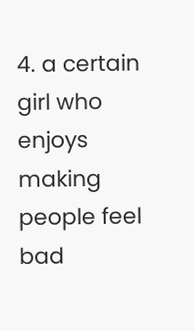4. a certain girl who enjoys making people feel bad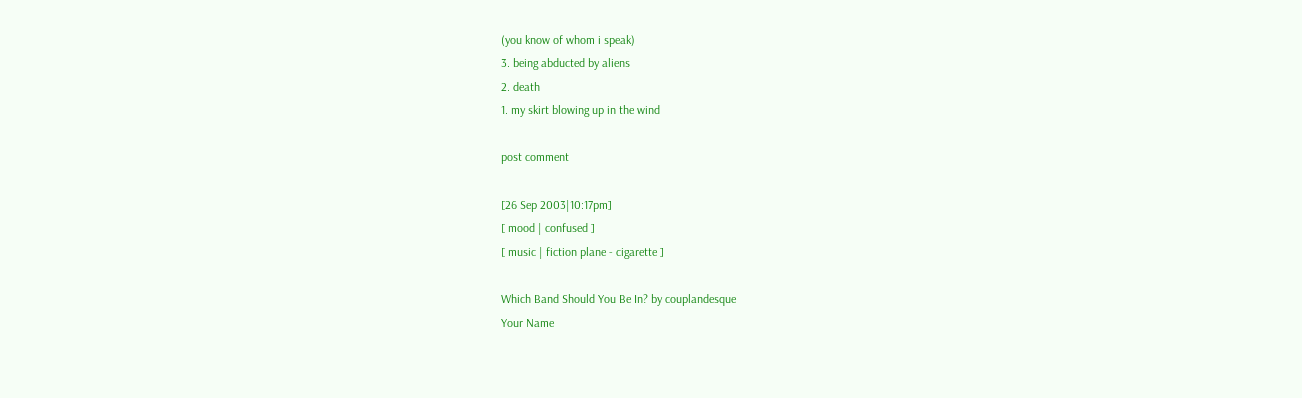(you know of whom i speak)
3. being abducted by aliens
2. death
1. my skirt blowing up in the wind

post comment

[26 Sep 2003|10:17pm]
[ mood | confused ]
[ music | fiction plane - cigarette ]

Which Band Should You Be In? by couplandesque
Your Name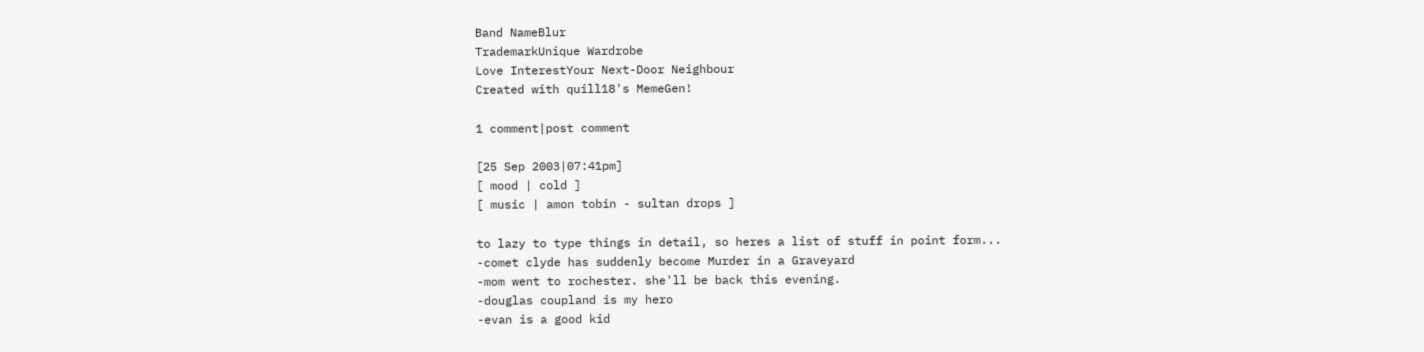Band NameBlur
TrademarkUnique Wardrobe
Love InterestYour Next-Door Neighbour
Created with quill18's MemeGen!

1 comment|post comment

[25 Sep 2003|07:41pm]
[ mood | cold ]
[ music | amon tobin - sultan drops ]

to lazy to type things in detail, so heres a list of stuff in point form...
-comet clyde has suddenly become Murder in a Graveyard
-mom went to rochester. she'll be back this evening.
-douglas coupland is my hero
-evan is a good kid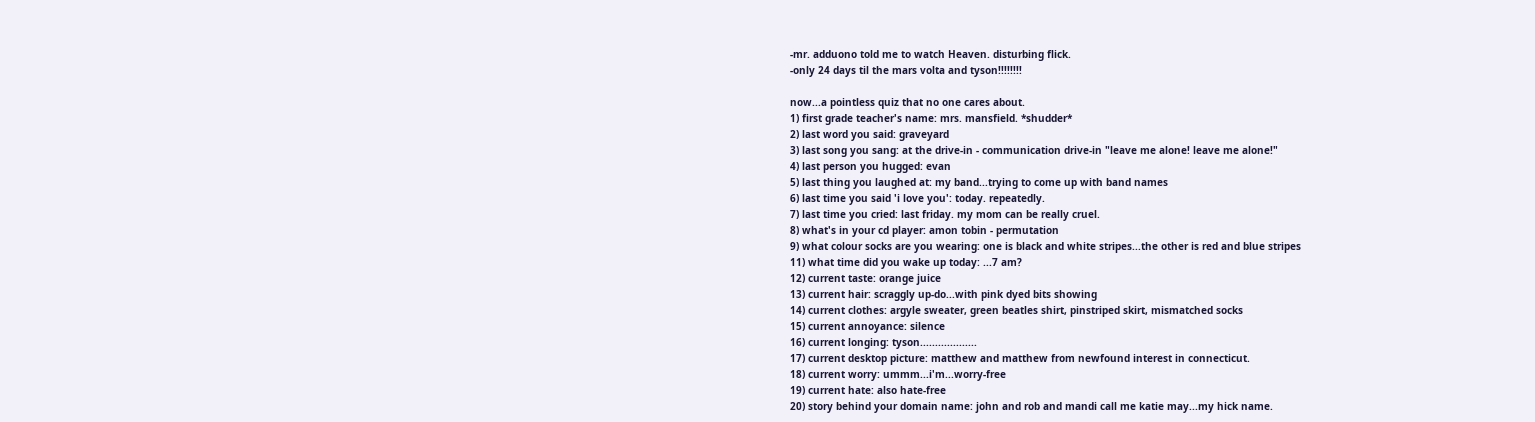-mr. adduono told me to watch Heaven. disturbing flick.
-only 24 days til the mars volta and tyson!!!!!!!!

now...a pointless quiz that no one cares about.
1) first grade teacher's name: mrs. mansfield. *shudder*
2) last word you said: graveyard
3) last song you sang: at the drive-in - communication drive-in "leave me alone! leave me alone!"
4) last person you hugged: evan
5) last thing you laughed at: my band...trying to come up with band names
6) last time you said 'i love you': today. repeatedly.
7) last time you cried: last friday. my mom can be really cruel.
8) what's in your cd player: amon tobin - permutation
9) what colour socks are you wearing: one is black and white stripes...the other is red and blue stripes
11) what time did you wake up today: ...7 am?
12) current taste: orange juice
13) current hair: scraggly up-do...with pink dyed bits showing
14) current clothes: argyle sweater, green beatles shirt, pinstriped skirt, mismatched socks
15) current annoyance: silence
16) current longing: tyson...................
17) current desktop picture: matthew and matthew from newfound interest in connecticut.
18) current worry: ummm...i'm...worry-free
19) current hate: also hate-free
20) story behind your domain name: john and rob and mandi call me katie may...my hick name.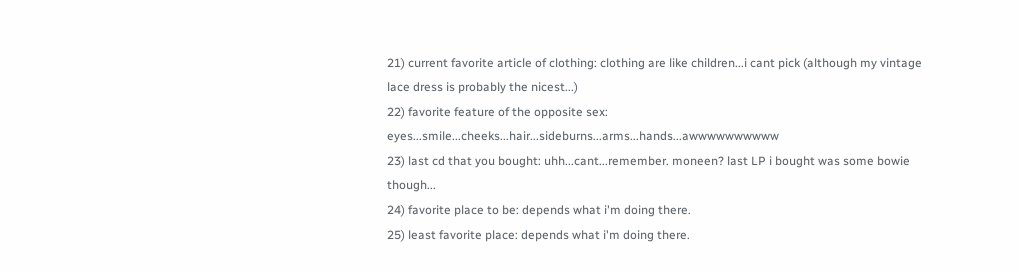21) current favorite article of clothing: clothing are like children...i cant pick (although my vintage lace dress is probably the nicest...)
22) favorite feature of the opposite sex: eyes...smile...cheeks...hair...sideburns...arms...hands...awwwwwwwwww
23) last cd that you bought: uhh...cant...remember. moneen? last LP i bought was some bowie though...
24) favorite place to be: depends what i'm doing there.
25) least favorite place: depends what i'm doing there.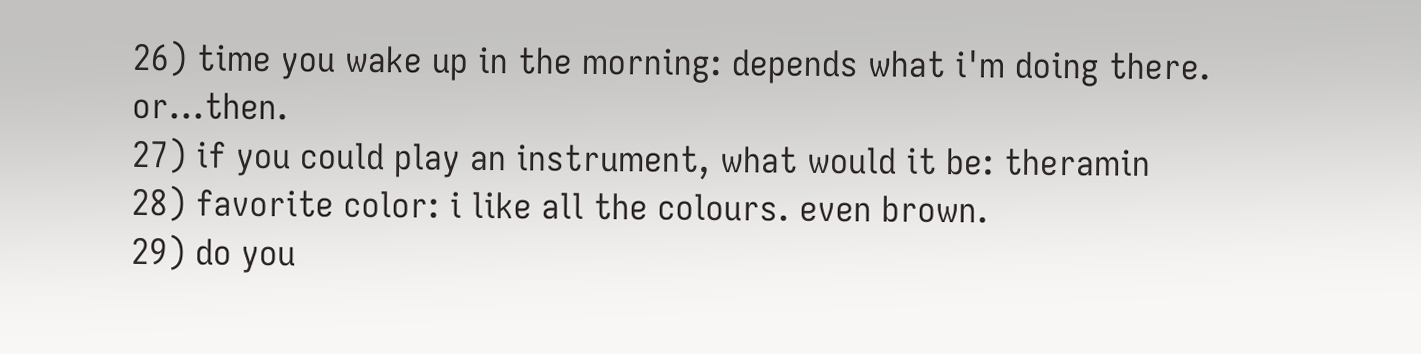26) time you wake up in the morning: depends what i'm doing there. or...then.
27) if you could play an instrument, what would it be: theramin
28) favorite color: i like all the colours. even brown.
29) do you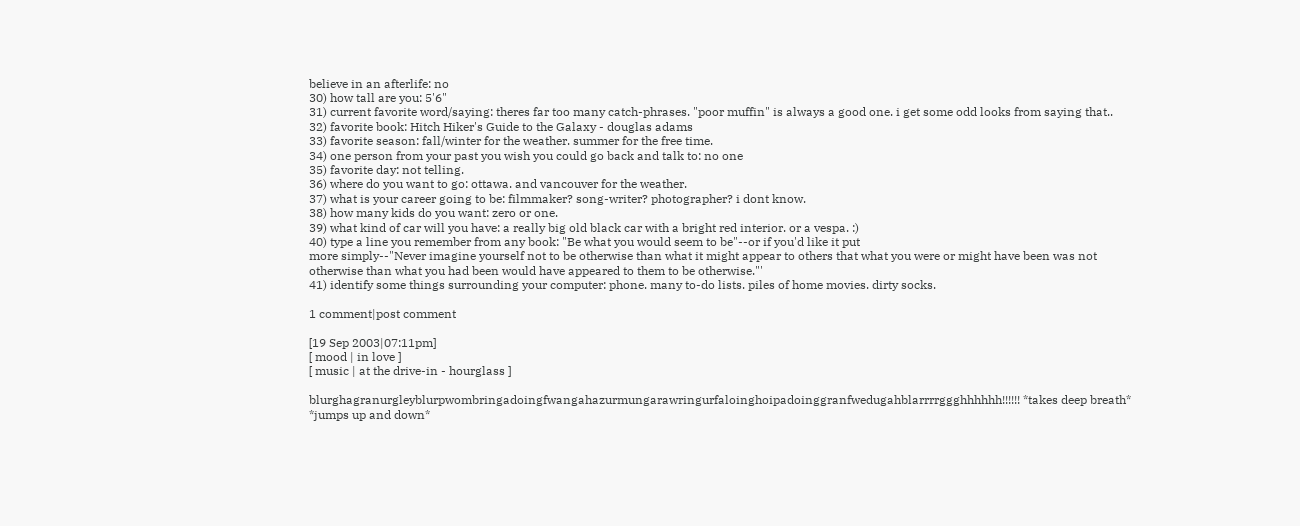believe in an afterlife: no
30) how tall are you: 5'6"
31) current favorite word/saying: theres far too many catch-phrases. "poor muffin" is always a good one. i get some odd looks from saying that..
32) favorite book: Hitch Hiker's Guide to the Galaxy - douglas adams
33) favorite season: fall/winter for the weather. summer for the free time.
34) one person from your past you wish you could go back and talk to: no one
35) favorite day: not telling.
36) where do you want to go: ottawa. and vancouver for the weather.
37) what is your career going to be: filmmaker? song-writer? photographer? i dont know.
38) how many kids do you want: zero or one.
39) what kind of car will you have: a really big old black car with a bright red interior. or a vespa. :)
40) type a line you remember from any book: "Be what you would seem to be"--or if you'd like it put
more simply--"Never imagine yourself not to be otherwise than what it might appear to others that what you were or might have been was not otherwise than what you had been would have appeared to them to be otherwise."'
41) identify some things surrounding your computer: phone. many to-do lists. piles of home movies. dirty socks.

1 comment|post comment

[19 Sep 2003|07:11pm]
[ mood | in love ]
[ music | at the drive-in - hourglass ]

blurghagranurgleyblurpwombringadoingfwangahazurmungarawringurfaloinghoipadoinggranfwedugahblarrrrggghhhhhh!!!!!! *takes deep breath* *jumps up and down*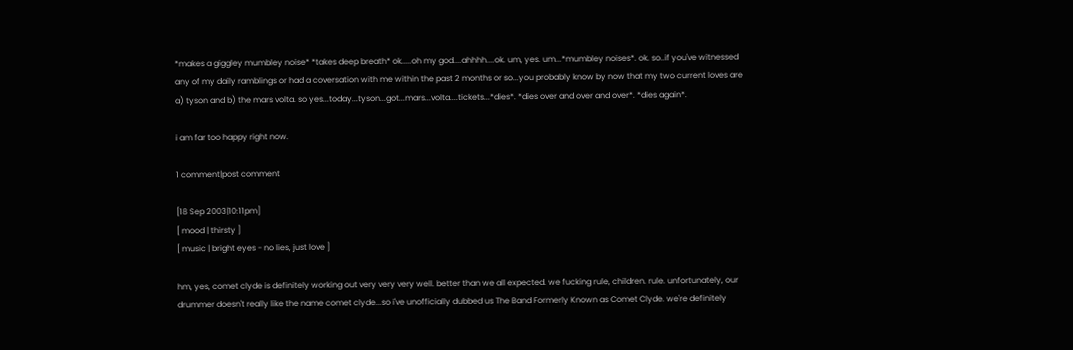*makes a giggley mumbley noise* *takes deep breath* ok.....oh my god....ahhhh....ok. um, yes. um...*mumbley noises*. ok. so..if you've witnessed any of my daily ramblings or had a coversation with me within the past 2 months or so...you probably know by now that my two current loves are a) tyson and b) the mars volta. so yes...today...tyson...got...mars...volta....tickets...*dies*. *dies over and over and over*. *dies again*.

i am far too happy right now.

1 comment|post comment

[18 Sep 2003|10:11pm]
[ mood | thirsty ]
[ music | bright eyes - no lies, just love ]

hm, yes, comet clyde is definitely working out very very very well. better than we all expected. we fucking rule, children. rule. unfortunately, our drummer doesn't really like the name comet clyde...so i've unofficially dubbed us The Band Formerly Known as Comet Clyde. we're definitely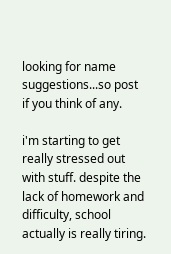looking for name suggestions...so post if you think of any.

i'm starting to get really stressed out with stuff. despite the lack of homework and difficulty, school actually is really tiring.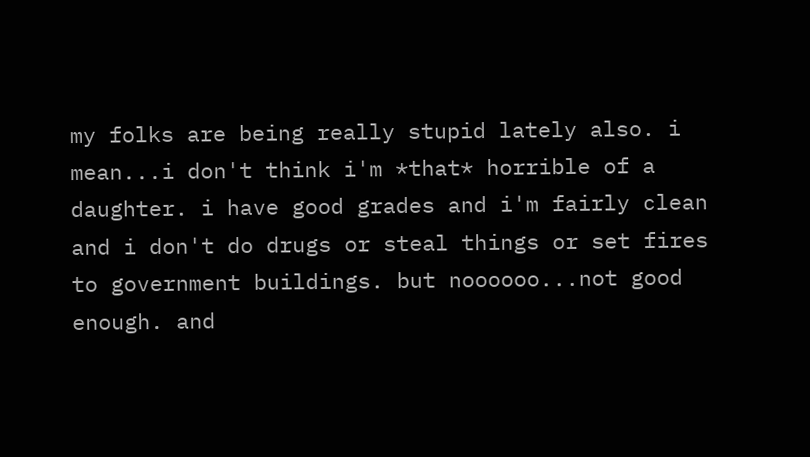my folks are being really stupid lately also. i mean...i don't think i'm *that* horrible of a daughter. i have good grades and i'm fairly clean and i don't do drugs or steal things or set fires to government buildings. but noooooo...not good enough. and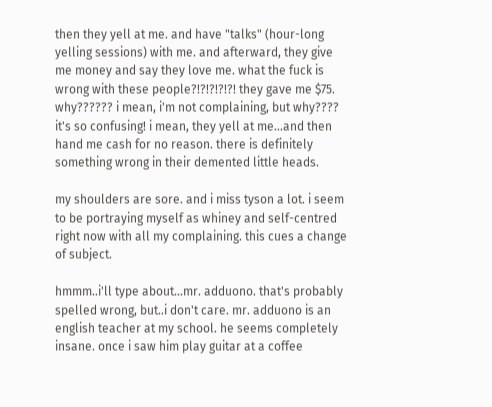then they yell at me. and have "talks" (hour-long yelling sessions) with me. and afterward, they give me money and say they love me. what the fuck is wrong with these people?!?!?!?!?! they gave me $75. why?????? i mean, i'm not complaining, but why???? it's so confusing! i mean, they yell at me...and then hand me cash for no reason. there is definitely something wrong in their demented little heads.

my shoulders are sore. and i miss tyson a lot. i seem to be portraying myself as whiney and self-centred right now with all my complaining. this cues a change of subject.

hmmm..i'll type about...mr. adduono. that's probably spelled wrong, but..i don't care. mr. adduono is an english teacher at my school. he seems completely insane. once i saw him play guitar at a coffee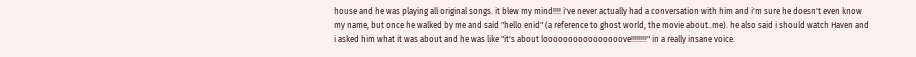house and he was playing all original songs. it blew my mind!!!! i've never actually had a conversation with him and i'm sure he doesn't even know my name, but once he walked by me and said "hello enid" (a reference to ghost world, the movie about..me). he also said i should watch Haven and i asked him what it was about and he was like "it's about loooooooooooooooove!!!!!!!!" in a really insane voice.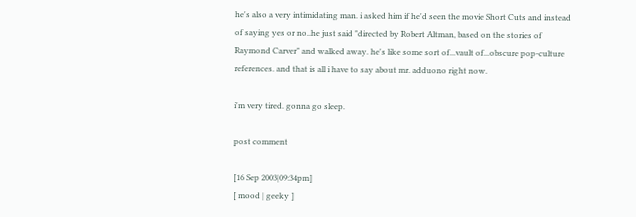he's also a very intimidating man. i asked him if he'd seen the movie Short Cuts and instead of saying yes or no..he just said "directed by Robert Altman, based on the stories of Raymond Carver" and walked away. he's like some sort of...vault of...obscure pop-culture references. and that is all i have to say about mr. adduono right now.

i'm very tired. gonna go sleep.

post comment

[16 Sep 2003|09:34pm]
[ mood | geeky ]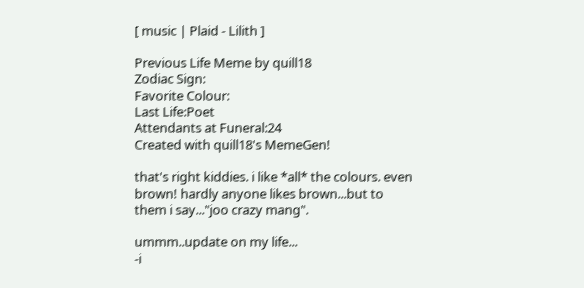[ music | Plaid - Lilith ]

Previous Life Meme by quill18
Zodiac Sign:
Favorite Colour:
Last Life:Poet
Attendants at Funeral:24
Created with quill18's MemeGen!

that's right kiddies. i like *all* the colours. even brown! hardly anyone likes brown...but to them i say..."joo crazy mang".

ummm..update on my life...
-i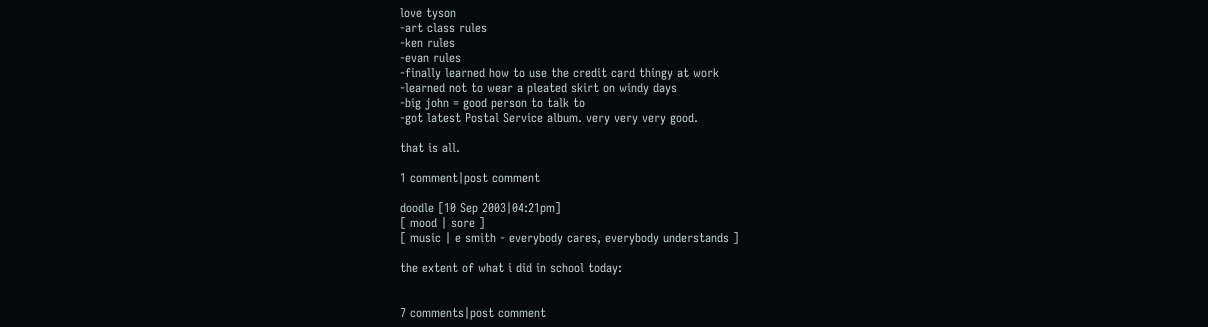love tyson
-art class rules
-ken rules
-evan rules
-finally learned how to use the credit card thingy at work
-learned not to wear a pleated skirt on windy days
-big john = good person to talk to
-got latest Postal Service album. very very very good.

that is all.

1 comment|post comment

doodle [10 Sep 2003|04:21pm]
[ mood | sore ]
[ music | e smith - everybody cares, everybody understands ]

the extent of what i did in school today:


7 comments|post comment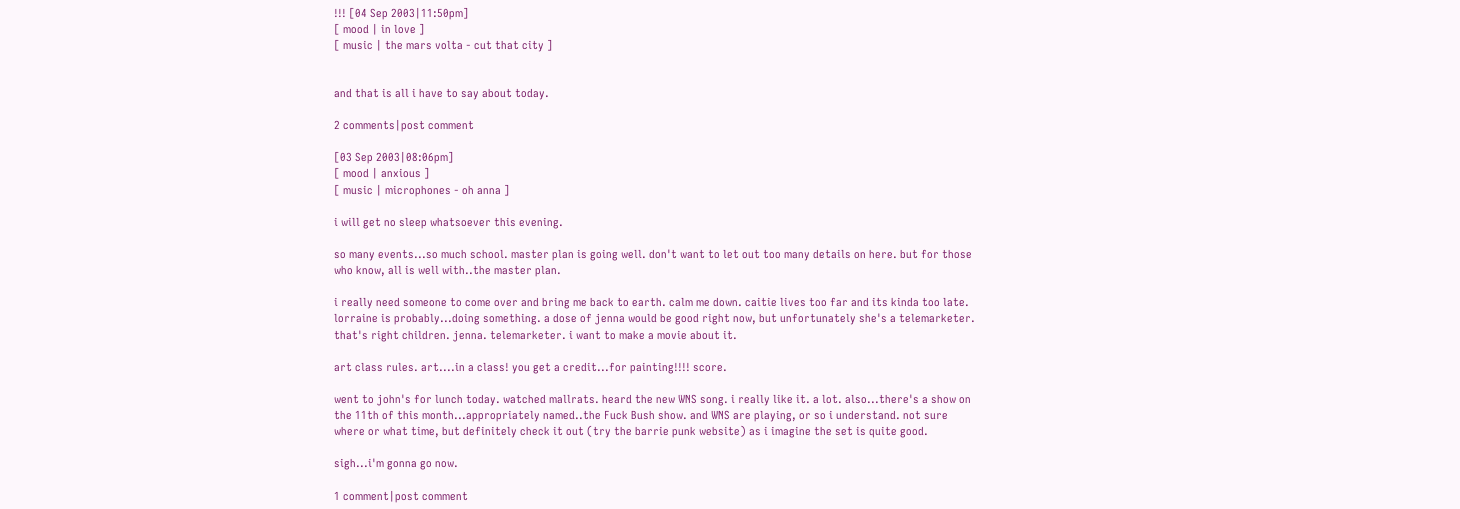!!! [04 Sep 2003|11:50pm]
[ mood | in love ]
[ music | the mars volta - cut that city ]


and that is all i have to say about today.

2 comments|post comment

[03 Sep 2003|08:06pm]
[ mood | anxious ]
[ music | microphones - oh anna ]

i will get no sleep whatsoever this evening.

so many events...so much school. master plan is going well. don't want to let out too many details on here. but for those who know, all is well with..the master plan.

i really need someone to come over and bring me back to earth. calm me down. caitie lives too far and its kinda too late. lorraine is probably...doing something. a dose of jenna would be good right now, but unfortunately she's a telemarketer. that's right children. jenna. telemarketer. i want to make a movie about it.

art class rules. art....in a class! you get a credit...for painting!!!! score.

went to john's for lunch today. watched mallrats. heard the new WNS song. i really like it. a lot. also...there's a show on the 11th of this month...appropriately named..the Fuck Bush show. and WNS are playing, or so i understand. not sure where or what time, but definitely check it out (try the barrie punk website) as i imagine the set is quite good.

sigh...i'm gonna go now.

1 comment|post comment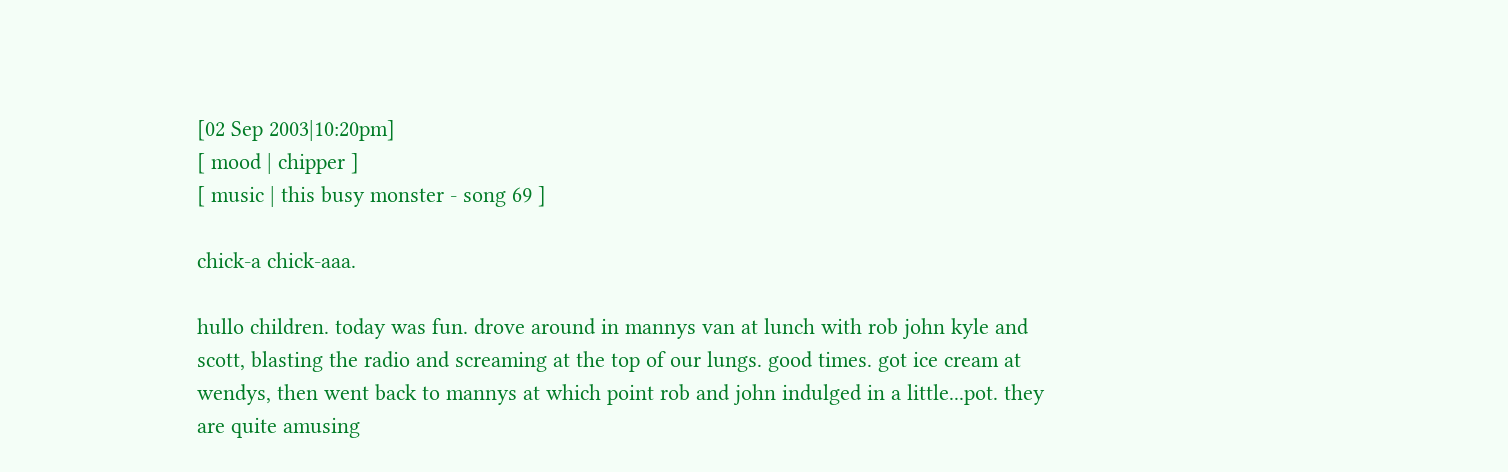[02 Sep 2003|10:20pm]
[ mood | chipper ]
[ music | this busy monster - song 69 ]

chick-a chick-aaa.

hullo children. today was fun. drove around in mannys van at lunch with rob john kyle and scott, blasting the radio and screaming at the top of our lungs. good times. got ice cream at wendys, then went back to mannys at which point rob and john indulged in a little...pot. they are quite amusing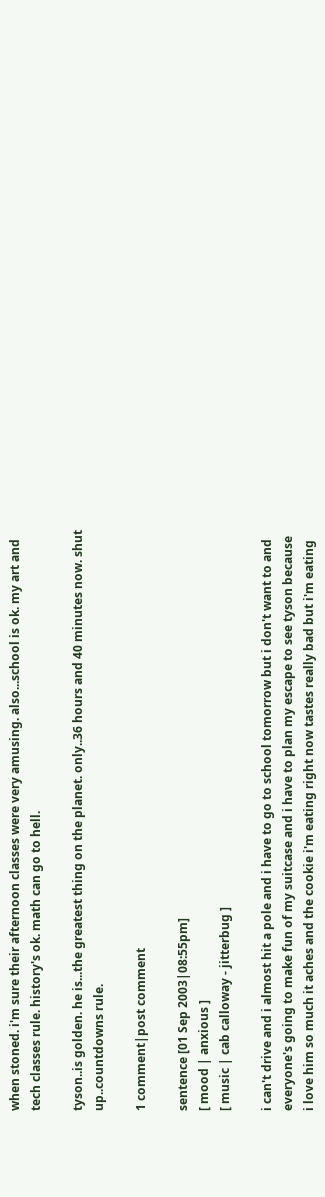when stoned. i'm sure their afternoon classes were very amusing. also...school is ok. my art and tech classes rule. history's ok. math can go to hell.

tyson..is golden. he is...the greatest thing on the planet. only..36 hours and 40 minutes now. shut up..countdowns rule.

1 comment|post comment

sentence [01 Sep 2003|08:55pm]
[ mood | anxious ]
[ music | cab calloway - jitterbug ]

i can't drive and i almost hit a pole and i have to go to school tomorrow but i don't want to and everyone's going to make fun of my suitcase and i have to plan my escape to see tyson because i love him so much it aches and the cookie i'm eating right now tastes really bad but i'm eating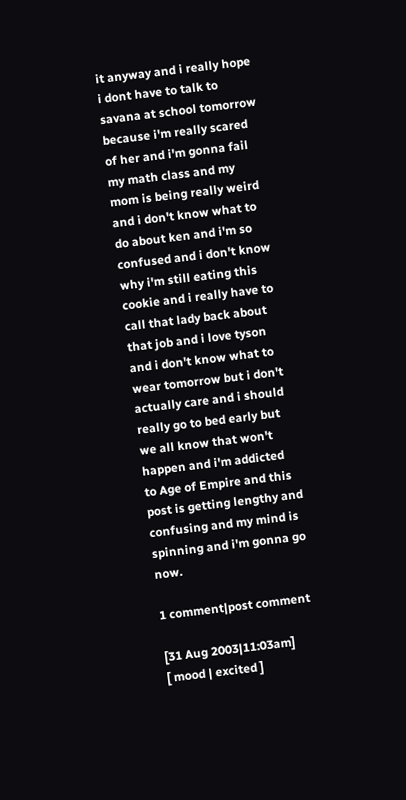it anyway and i really hope i dont have to talk to savana at school tomorrow because i'm really scared of her and i'm gonna fail my math class and my mom is being really weird and i don't know what to do about ken and i'm so confused and i don't know why i'm still eating this cookie and i really have to call that lady back about that job and i love tyson and i don't know what to wear tomorrow but i don't actually care and i should really go to bed early but we all know that won't happen and i'm addicted to Age of Empire and this post is getting lengthy and confusing and my mind is spinning and i'm gonna go now.

1 comment|post comment

[31 Aug 2003|11:03am]
[ mood | excited ]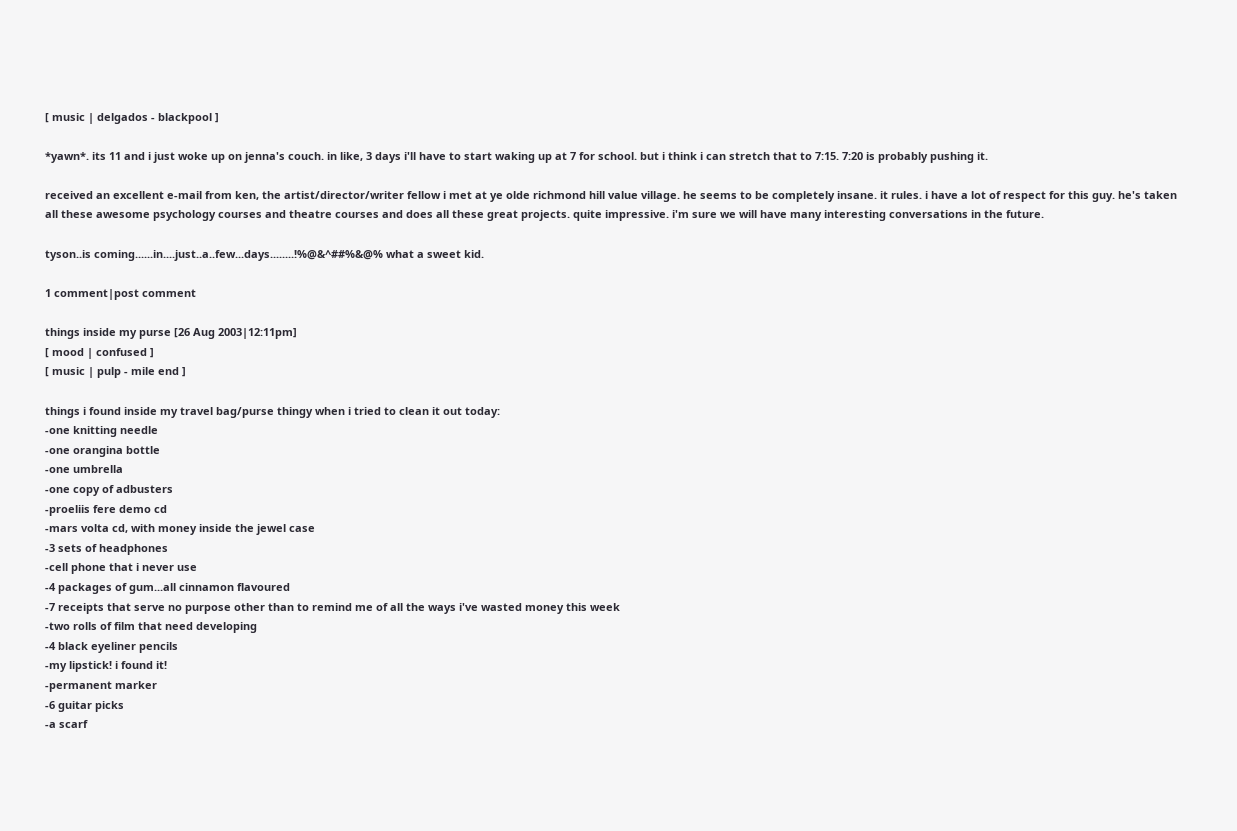[ music | delgados - blackpool ]

*yawn*. its 11 and i just woke up on jenna's couch. in like, 3 days i'll have to start waking up at 7 for school. but i think i can stretch that to 7:15. 7:20 is probably pushing it.

received an excellent e-mail from ken, the artist/director/writer fellow i met at ye olde richmond hill value village. he seems to be completely insane. it rules. i have a lot of respect for this guy. he's taken all these awesome psychology courses and theatre courses and does all these great projects. quite impressive. i'm sure we will have many interesting conversations in the future.

tyson..is coming......in....just..a..few...days........!%@&^##%&@% what a sweet kid.

1 comment|post comment

things inside my purse [26 Aug 2003|12:11pm]
[ mood | confused ]
[ music | pulp - mile end ]

things i found inside my travel bag/purse thingy when i tried to clean it out today:
-one knitting needle
-one orangina bottle
-one umbrella
-one copy of adbusters
-proeliis fere demo cd
-mars volta cd, with money inside the jewel case
-3 sets of headphones
-cell phone that i never use
-4 packages of gum...all cinnamon flavoured
-7 receipts that serve no purpose other than to remind me of all the ways i've wasted money this week
-two rolls of film that need developing
-4 black eyeliner pencils
-my lipstick! i found it!
-permanent marker
-6 guitar picks
-a scarf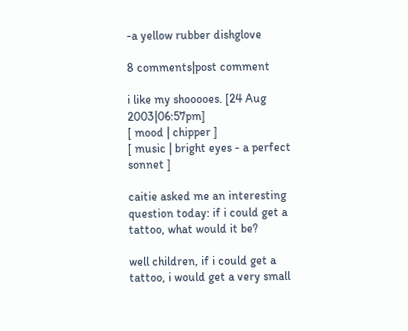-a yellow rubber dishglove

8 comments|post comment

i like my shooooes. [24 Aug 2003|06:57pm]
[ mood | chipper ]
[ music | bright eyes - a perfect sonnet ]

caitie asked me an interesting question today: if i could get a tattoo, what would it be?

well children, if i could get a tattoo, i would get a very small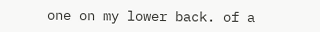one on my lower back. of a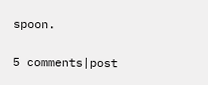spoon.

5 comments|post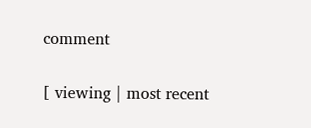comment

[ viewing | most recent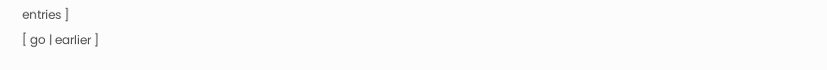entries ]
[ go | earlier ]